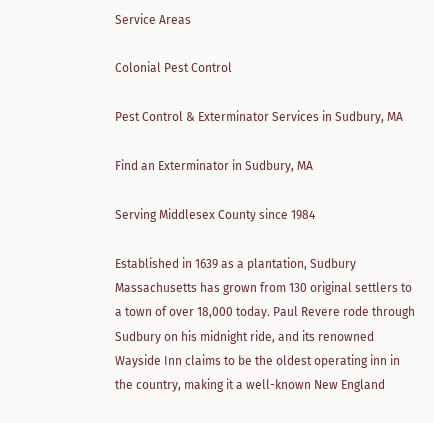Service Areas

Colonial Pest Control

Pest Control & Exterminator Services in Sudbury, MA

Find an Exterminator in Sudbury, MA

Serving Middlesex County since 1984

Established in 1639 as a plantation, Sudbury Massachusetts has grown from 130 original settlers to a town of over 18,000 today. Paul Revere rode through Sudbury on his midnight ride, and its renowned Wayside Inn claims to be the oldest operating inn in the country, making it a well-known New England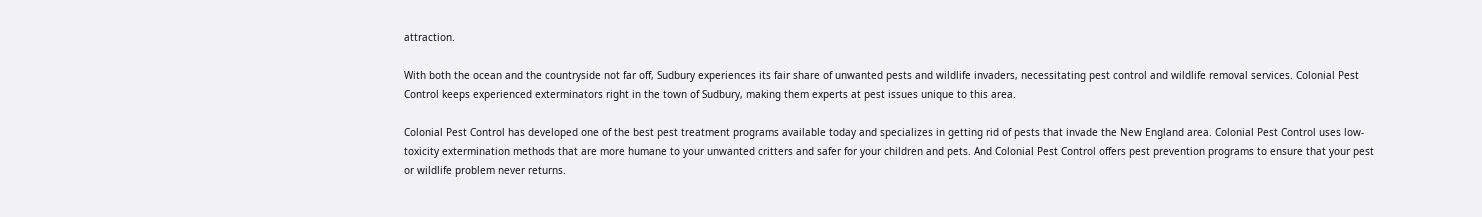attraction.

With both the ocean and the countryside not far off, Sudbury experiences its fair share of unwanted pests and wildlife invaders, necessitating pest control and wildlife removal services. Colonial Pest Control keeps experienced exterminators right in the town of Sudbury, making them experts at pest issues unique to this area.

Colonial Pest Control has developed one of the best pest treatment programs available today and specializes in getting rid of pests that invade the New England area. Colonial Pest Control uses low-toxicity extermination methods that are more humane to your unwanted critters and safer for your children and pets. And Colonial Pest Control offers pest prevention programs to ensure that your pest or wildlife problem never returns.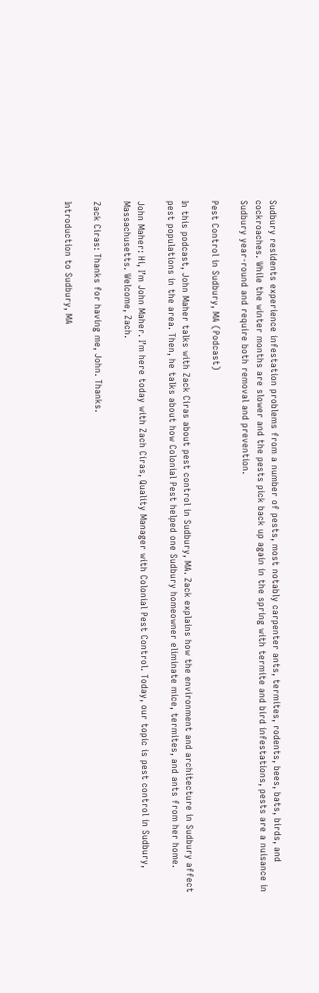Sudbury residents experience infestation problems from a number of pests, most notably carpenter ants, termites, rodents, bees, bats, birds, and cockroaches. While the winter months are slower and the pests pick back up again in the spring with termite and bird infestations, pests are a nuisance in Sudbury year-round and require both removal and prevention.

Pest Control in Sudbury, MA (Podcast)

In this podcast, John Maher talks with Zack Ciras about pest control in Sudbury, MA. Zack explains how the environment and architecture in Sudbury affect pest populations in the area. Then, he talks about how Colonial Pest helped one Sudbury homeowner eliminate mice, termites, and ants from her home.

John Maher: Hi, I’m John Maher. I’m here today with Zach Ciras, Quality Manager with Colonial Pest Control. Today, our topic is pest control in Sudbury, Massachusetts. Welcome, Zach.

Zack Ciras: Thanks for having me, John. Thanks.

Introduction to Sudbury, MA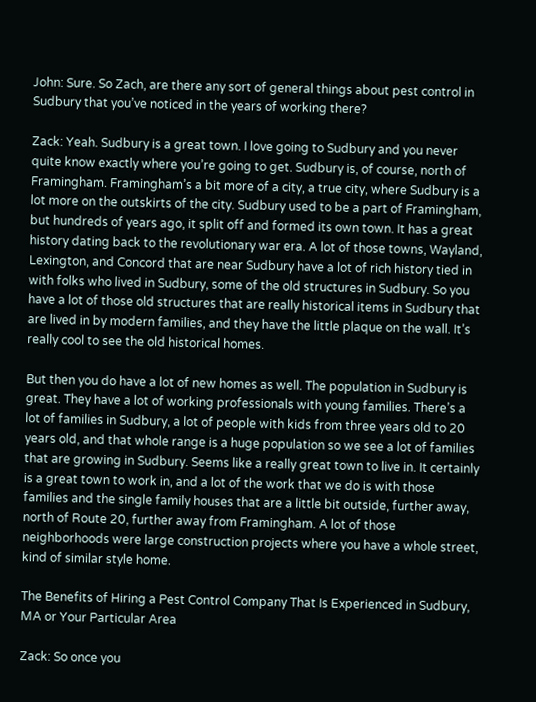John: Sure. So Zach, are there any sort of general things about pest control in Sudbury that you’ve noticed in the years of working there?

Zack: Yeah. Sudbury is a great town. I love going to Sudbury and you never quite know exactly where you’re going to get. Sudbury is, of course, north of Framingham. Framingham’s a bit more of a city, a true city, where Sudbury is a lot more on the outskirts of the city. Sudbury used to be a part of Framingham, but hundreds of years ago, it split off and formed its own town. It has a great history dating back to the revolutionary war era. A lot of those towns, Wayland, Lexington, and Concord that are near Sudbury have a lot of rich history tied in with folks who lived in Sudbury, some of the old structures in Sudbury. So you have a lot of those old structures that are really historical items in Sudbury that are lived in by modern families, and they have the little plaque on the wall. It’s really cool to see the old historical homes.

But then you do have a lot of new homes as well. The population in Sudbury is great. They have a lot of working professionals with young families. There’s a lot of families in Sudbury, a lot of people with kids from three years old to 20 years old, and that whole range is a huge population so we see a lot of families that are growing in Sudbury. Seems like a really great town to live in. It certainly is a great town to work in, and a lot of the work that we do is with those families and the single family houses that are a little bit outside, further away, north of Route 20, further away from Framingham. A lot of those neighborhoods were large construction projects where you have a whole street, kind of similar style home.

The Benefits of Hiring a Pest Control Company That Is Experienced in Sudbury, MA or Your Particular Area

Zack: So once you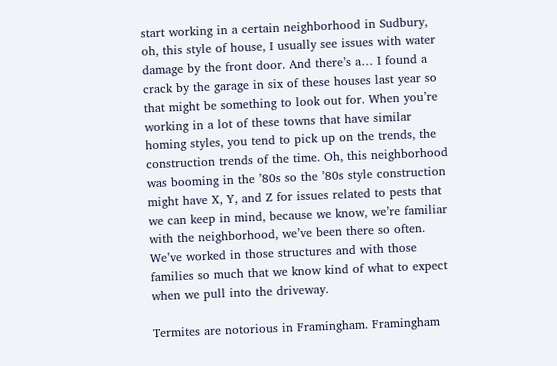start working in a certain neighborhood in Sudbury, oh, this style of house, I usually see issues with water damage by the front door. And there’s a… I found a crack by the garage in six of these houses last year so that might be something to look out for. When you’re working in a lot of these towns that have similar homing styles, you tend to pick up on the trends, the construction trends of the time. Oh, this neighborhood was booming in the ’80s so the ’80s style construction might have X, Y, and Z for issues related to pests that we can keep in mind, because we know, we’re familiar with the neighborhood, we’ve been there so often. We’ve worked in those structures and with those families so much that we know kind of what to expect when we pull into the driveway.

Termites are notorious in Framingham. Framingham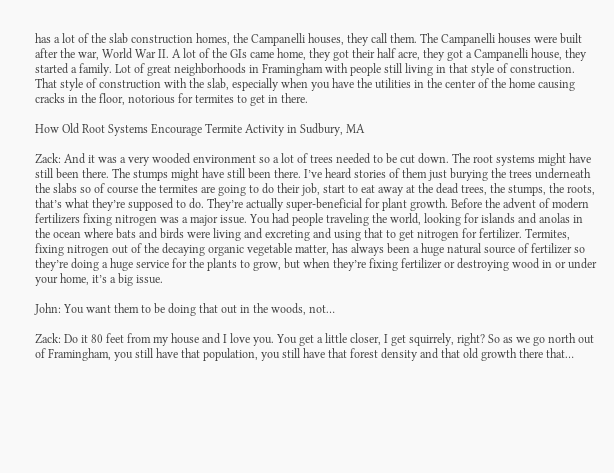has a lot of the slab construction homes, the Campanelli houses, they call them. The Campanelli houses were built after the war, World War II. A lot of the GIs came home, they got their half acre, they got a Campanelli house, they started a family. Lot of great neighborhoods in Framingham with people still living in that style of construction. That style of construction with the slab, especially when you have the utilities in the center of the home causing cracks in the floor, notorious for termites to get in there.

How Old Root Systems Encourage Termite Activity in Sudbury, MA

Zack: And it was a very wooded environment so a lot of trees needed to be cut down. The root systems might have still been there. The stumps might have still been there. I’ve heard stories of them just burying the trees underneath the slabs so of course the termites are going to do their job, start to eat away at the dead trees, the stumps, the roots, that’s what they’re supposed to do. They’re actually super-beneficial for plant growth. Before the advent of modern fertilizers fixing nitrogen was a major issue. You had people traveling the world, looking for islands and anolas in the ocean where bats and birds were living and excreting and using that to get nitrogen for fertilizer. Termites, fixing nitrogen out of the decaying organic vegetable matter, has always been a huge natural source of fertilizer so they’re doing a huge service for the plants to grow, but when they’re fixing fertilizer or destroying wood in or under your home, it’s a big issue.

John: You want them to be doing that out in the woods, not…

Zack: Do it 80 feet from my house and I love you. You get a little closer, I get squirrely, right? So as we go north out of Framingham, you still have that population, you still have that forest density and that old growth there that…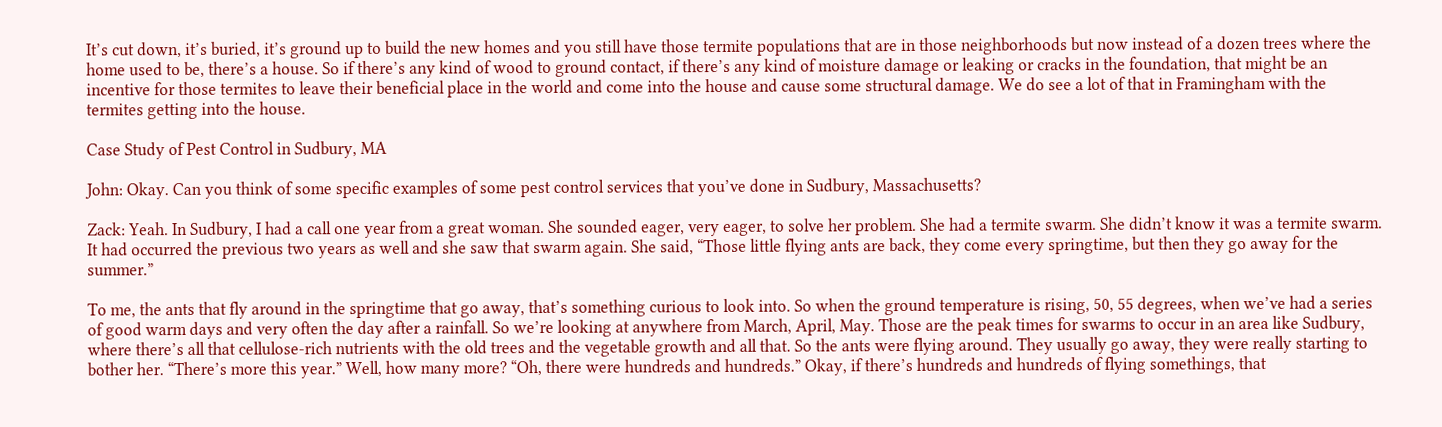It’s cut down, it’s buried, it’s ground up to build the new homes and you still have those termite populations that are in those neighborhoods but now instead of a dozen trees where the home used to be, there’s a house. So if there’s any kind of wood to ground contact, if there’s any kind of moisture damage or leaking or cracks in the foundation, that might be an incentive for those termites to leave their beneficial place in the world and come into the house and cause some structural damage. We do see a lot of that in Framingham with the termites getting into the house.

Case Study of Pest Control in Sudbury, MA

John: Okay. Can you think of some specific examples of some pest control services that you’ve done in Sudbury, Massachusetts?

Zack: Yeah. In Sudbury, I had a call one year from a great woman. She sounded eager, very eager, to solve her problem. She had a termite swarm. She didn’t know it was a termite swarm. It had occurred the previous two years as well and she saw that swarm again. She said, “Those little flying ants are back, they come every springtime, but then they go away for the summer.”

To me, the ants that fly around in the springtime that go away, that’s something curious to look into. So when the ground temperature is rising, 50, 55 degrees, when we’ve had a series of good warm days and very often the day after a rainfall. So we’re looking at anywhere from March, April, May. Those are the peak times for swarms to occur in an area like Sudbury, where there’s all that cellulose-rich nutrients with the old trees and the vegetable growth and all that. So the ants were flying around. They usually go away, they were really starting to bother her. “There’s more this year.” Well, how many more? “Oh, there were hundreds and hundreds.” Okay, if there’s hundreds and hundreds of flying somethings, that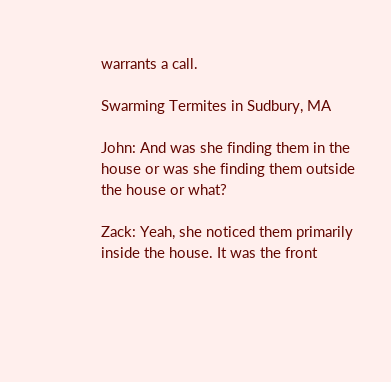warrants a call.

Swarming Termites in Sudbury, MA

John: And was she finding them in the house or was she finding them outside the house or what?

Zack: Yeah, she noticed them primarily inside the house. It was the front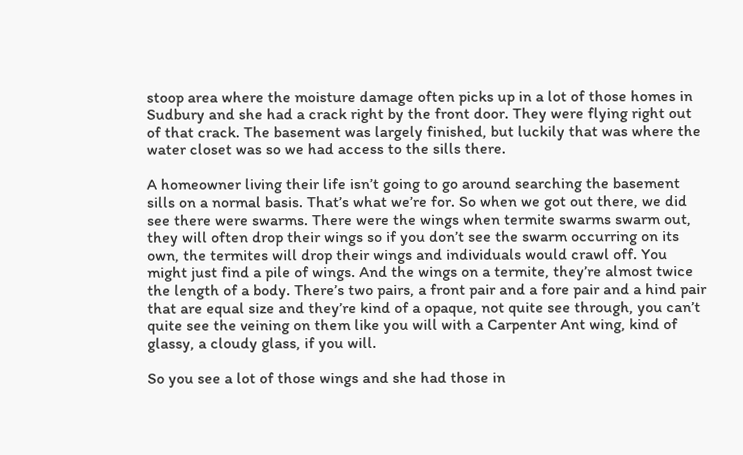stoop area where the moisture damage often picks up in a lot of those homes in Sudbury and she had a crack right by the front door. They were flying right out of that crack. The basement was largely finished, but luckily that was where the water closet was so we had access to the sills there.

A homeowner living their life isn’t going to go around searching the basement sills on a normal basis. That’s what we’re for. So when we got out there, we did see there were swarms. There were the wings when termite swarms swarm out, they will often drop their wings so if you don’t see the swarm occurring on its own, the termites will drop their wings and individuals would crawl off. You might just find a pile of wings. And the wings on a termite, they’re almost twice the length of a body. There’s two pairs, a front pair and a fore pair and a hind pair that are equal size and they’re kind of a opaque, not quite see through, you can’t quite see the veining on them like you will with a Carpenter Ant wing, kind of glassy, a cloudy glass, if you will.

So you see a lot of those wings and she had those in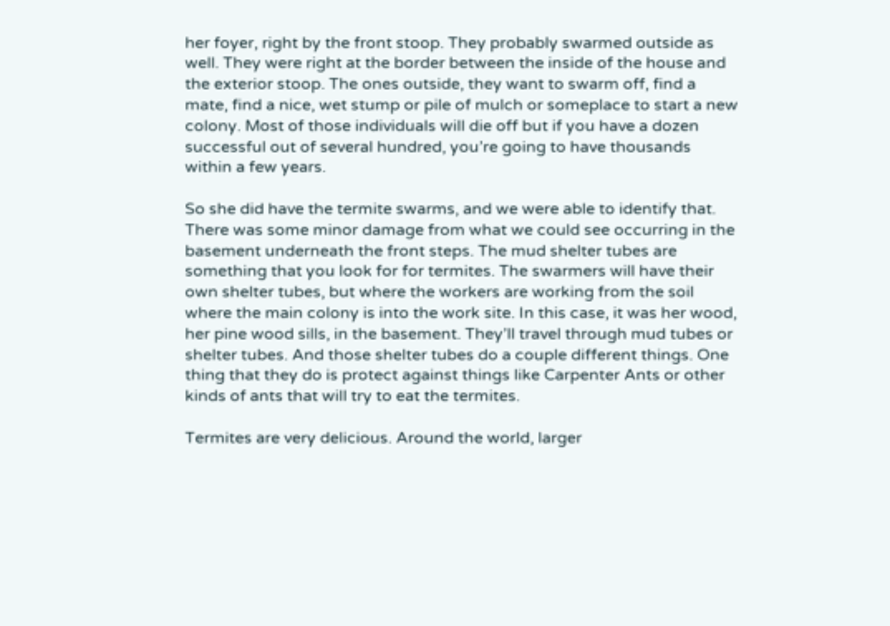her foyer, right by the front stoop. They probably swarmed outside as well. They were right at the border between the inside of the house and the exterior stoop. The ones outside, they want to swarm off, find a mate, find a nice, wet stump or pile of mulch or someplace to start a new colony. Most of those individuals will die off but if you have a dozen successful out of several hundred, you’re going to have thousands within a few years.

So she did have the termite swarms, and we were able to identify that. There was some minor damage from what we could see occurring in the basement underneath the front steps. The mud shelter tubes are something that you look for for termites. The swarmers will have their own shelter tubes, but where the workers are working from the soil where the main colony is into the work site. In this case, it was her wood, her pine wood sills, in the basement. They’ll travel through mud tubes or shelter tubes. And those shelter tubes do a couple different things. One thing that they do is protect against things like Carpenter Ants or other kinds of ants that will try to eat the termites.

Termites are very delicious. Around the world, larger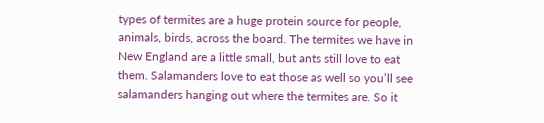types of termites are a huge protein source for people, animals, birds, across the board. The termites we have in New England are a little small, but ants still love to eat them. Salamanders love to eat those as well so you’ll see salamanders hanging out where the termites are. So it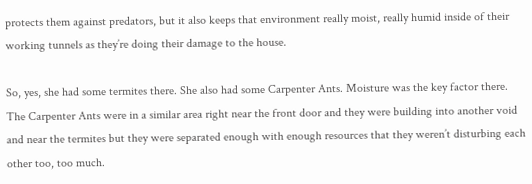protects them against predators, but it also keeps that environment really moist, really humid inside of their working tunnels as they’re doing their damage to the house.

So, yes, she had some termites there. She also had some Carpenter Ants. Moisture was the key factor there. The Carpenter Ants were in a similar area right near the front door and they were building into another void and near the termites but they were separated enough with enough resources that they weren’t disturbing each other too, too much.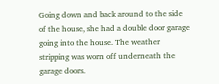Going down and back around to the side of the house, she had a double door garage going into the house. The weather stripping was worn off underneath the garage doors.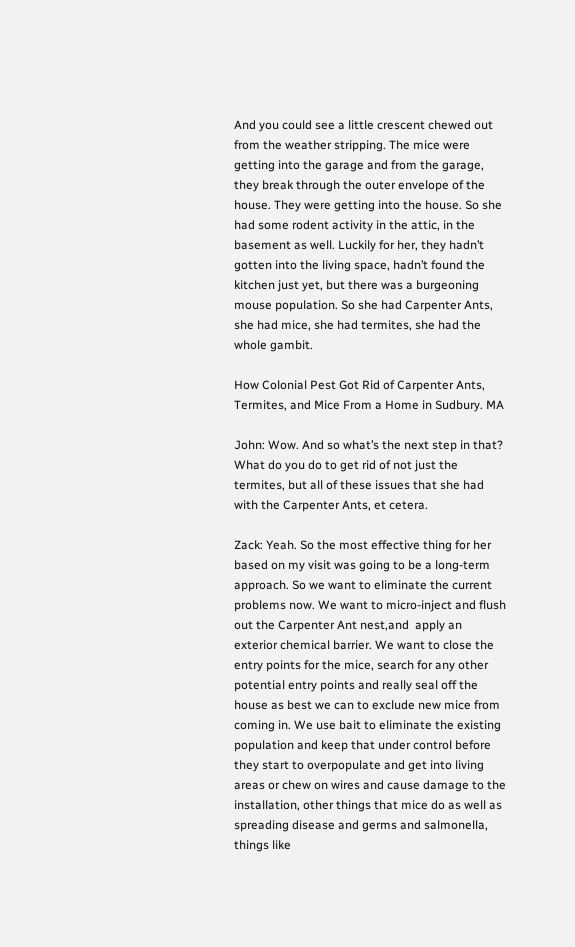And you could see a little crescent chewed out from the weather stripping. The mice were getting into the garage and from the garage, they break through the outer envelope of the house. They were getting into the house. So she had some rodent activity in the attic, in the basement as well. Luckily for her, they hadn’t gotten into the living space, hadn’t found the kitchen just yet, but there was a burgeoning mouse population. So she had Carpenter Ants, she had mice, she had termites, she had the whole gambit.

How Colonial Pest Got Rid of Carpenter Ants, Termites, and Mice From a Home in Sudbury. MA

John: Wow. And so what’s the next step in that? What do you do to get rid of not just the termites, but all of these issues that she had with the Carpenter Ants, et cetera.

Zack: Yeah. So the most effective thing for her based on my visit was going to be a long-term approach. So we want to eliminate the current problems now. We want to micro-inject and flush out the Carpenter Ant nest,and  apply an exterior chemical barrier. We want to close the entry points for the mice, search for any other potential entry points and really seal off the house as best we can to exclude new mice from coming in. We use bait to eliminate the existing population and keep that under control before they start to overpopulate and get into living areas or chew on wires and cause damage to the installation, other things that mice do as well as spreading disease and germs and salmonella, things like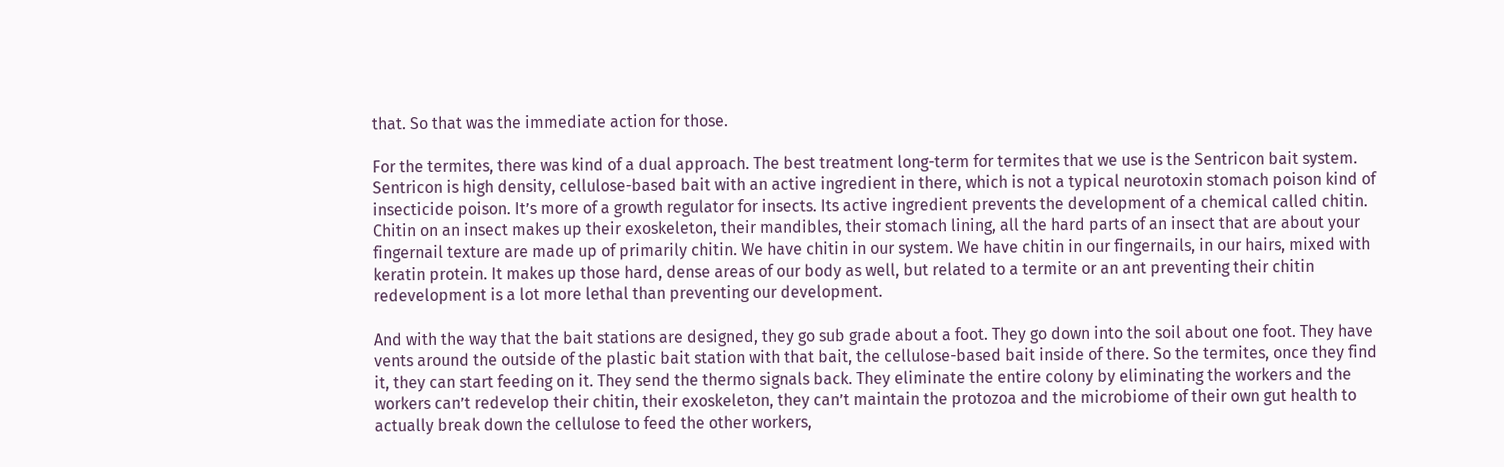that. So that was the immediate action for those.

For the termites, there was kind of a dual approach. The best treatment long-term for termites that we use is the Sentricon bait system. Sentricon is high density, cellulose-based bait with an active ingredient in there, which is not a typical neurotoxin stomach poison kind of insecticide poison. It’s more of a growth regulator for insects. Its active ingredient prevents the development of a chemical called chitin. Chitin on an insect makes up their exoskeleton, their mandibles, their stomach lining, all the hard parts of an insect that are about your fingernail texture are made up of primarily chitin. We have chitin in our system. We have chitin in our fingernails, in our hairs, mixed with keratin protein. It makes up those hard, dense areas of our body as well, but related to a termite or an ant preventing their chitin redevelopment is a lot more lethal than preventing our development.

And with the way that the bait stations are designed, they go sub grade about a foot. They go down into the soil about one foot. They have vents around the outside of the plastic bait station with that bait, the cellulose-based bait inside of there. So the termites, once they find it, they can start feeding on it. They send the thermo signals back. They eliminate the entire colony by eliminating the workers and the workers can’t redevelop their chitin, their exoskeleton, they can’t maintain the protozoa and the microbiome of their own gut health to actually break down the cellulose to feed the other workers,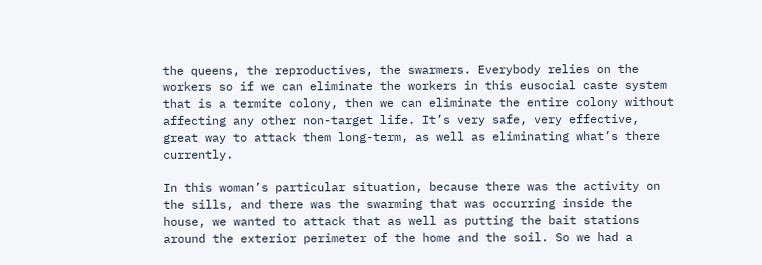the queens, the reproductives, the swarmers. Everybody relies on the workers so if we can eliminate the workers in this eusocial caste system that is a termite colony, then we can eliminate the entire colony without affecting any other non-target life. It’s very safe, very effective, great way to attack them long-term, as well as eliminating what’s there currently.

In this woman’s particular situation, because there was the activity on the sills, and there was the swarming that was occurring inside the house, we wanted to attack that as well as putting the bait stations around the exterior perimeter of the home and the soil. So we had a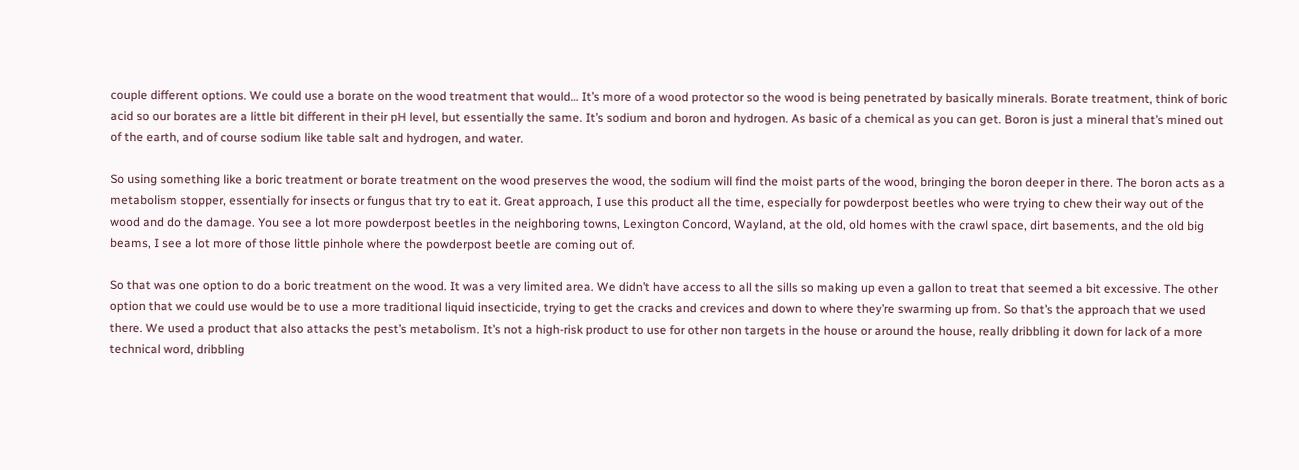couple different options. We could use a borate on the wood treatment that would… It’s more of a wood protector so the wood is being penetrated by basically minerals. Borate treatment, think of boric acid so our borates are a little bit different in their pH level, but essentially the same. It’s sodium and boron and hydrogen. As basic of a chemical as you can get. Boron is just a mineral that’s mined out of the earth, and of course sodium like table salt and hydrogen, and water.

So using something like a boric treatment or borate treatment on the wood preserves the wood, the sodium will find the moist parts of the wood, bringing the boron deeper in there. The boron acts as a metabolism stopper, essentially for insects or fungus that try to eat it. Great approach, I use this product all the time, especially for powderpost beetles who were trying to chew their way out of the wood and do the damage. You see a lot more powderpost beetles in the neighboring towns, Lexington Concord, Wayland, at the old, old homes with the crawl space, dirt basements, and the old big beams, I see a lot more of those little pinhole where the powderpost beetle are coming out of.

So that was one option to do a boric treatment on the wood. It was a very limited area. We didn’t have access to all the sills so making up even a gallon to treat that seemed a bit excessive. The other option that we could use would be to use a more traditional liquid insecticide, trying to get the cracks and crevices and down to where they’re swarming up from. So that’s the approach that we used there. We used a product that also attacks the pest’s metabolism. It’s not a high-risk product to use for other non targets in the house or around the house, really dribbling it down for lack of a more technical word, dribbling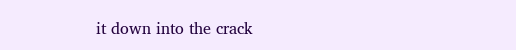it down into the crack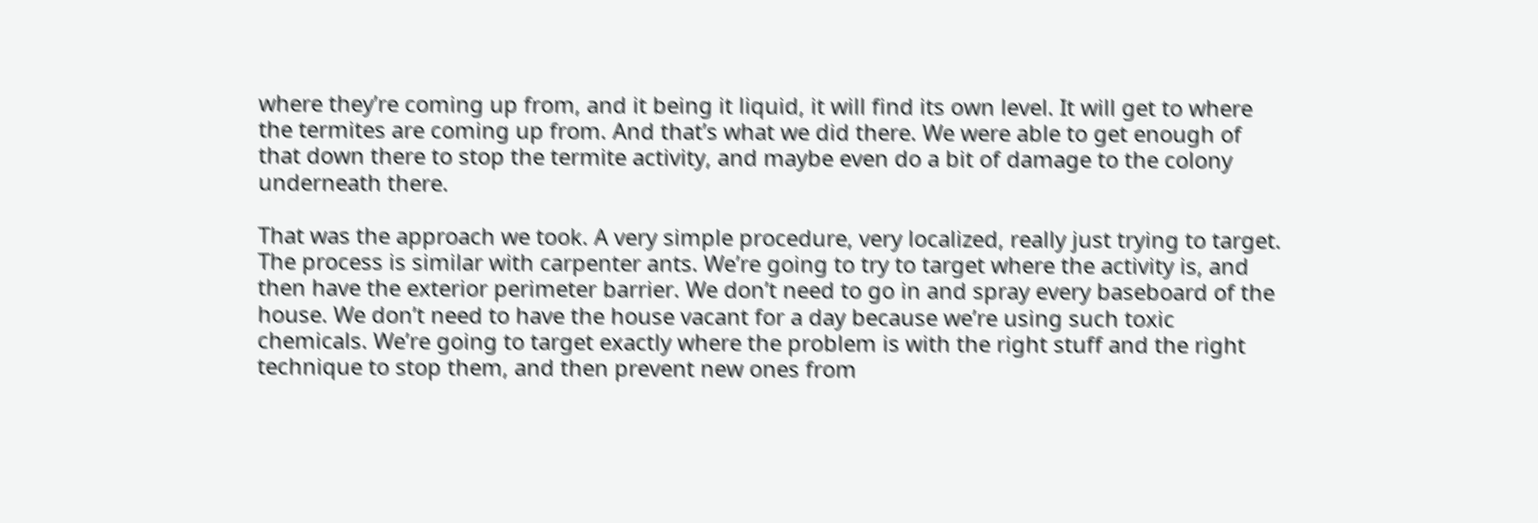where they’re coming up from, and it being it liquid, it will find its own level. It will get to where the termites are coming up from. And that’s what we did there. We were able to get enough of that down there to stop the termite activity, and maybe even do a bit of damage to the colony underneath there.

That was the approach we took. A very simple procedure, very localized, really just trying to target. The process is similar with carpenter ants. We’re going to try to target where the activity is, and then have the exterior perimeter barrier. We don’t need to go in and spray every baseboard of the house. We don’t need to have the house vacant for a day because we’re using such toxic chemicals. We’re going to target exactly where the problem is with the right stuff and the right technique to stop them, and then prevent new ones from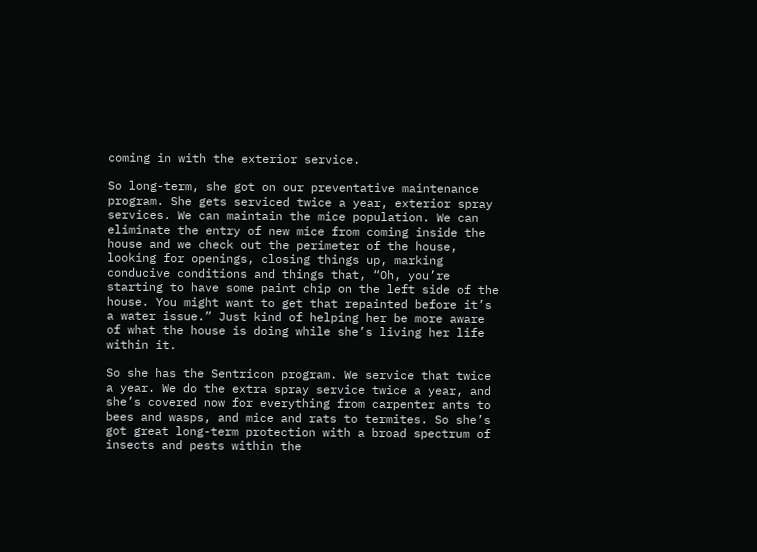coming in with the exterior service.

So long-term, she got on our preventative maintenance program. She gets serviced twice a year, exterior spray services. We can maintain the mice population. We can eliminate the entry of new mice from coming inside the house and we check out the perimeter of the house, looking for openings, closing things up, marking conducive conditions and things that, “Oh, you’re starting to have some paint chip on the left side of the house. You might want to get that repainted before it’s a water issue.” Just kind of helping her be more aware of what the house is doing while she’s living her life within it.

So she has the Sentricon program. We service that twice a year. We do the extra spray service twice a year, and she’s covered now for everything from carpenter ants to bees and wasps, and mice and rats to termites. So she’s got great long-term protection with a broad spectrum of insects and pests within the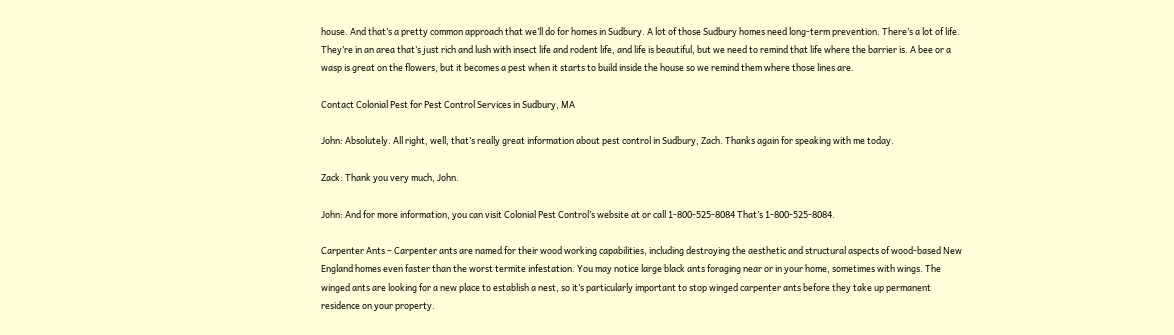house. And that’s a pretty common approach that we’ll do for homes in Sudbury. A lot of those Sudbury homes need long-term prevention. There’s a lot of life. They’re in an area that’s just rich and lush with insect life and rodent life, and life is beautiful, but we need to remind that life where the barrier is. A bee or a wasp is great on the flowers, but it becomes a pest when it starts to build inside the house so we remind them where those lines are.

Contact Colonial Pest for Pest Control Services in Sudbury, MA

John: Absolutely. All right, well, that’s really great information about pest control in Sudbury, Zach. Thanks again for speaking with me today.

Zack: Thank you very much, John.

John: And for more information, you can visit Colonial Pest Control’s website at or call 1-800-525-8084 That’s 1-800-525-8084.

Carpenter Ants – Carpenter ants are named for their wood working capabilities, including destroying the aesthetic and structural aspects of wood-based New England homes even faster than the worst termite infestation. You may notice large black ants foraging near or in your home, sometimes with wings. The winged ants are looking for a new place to establish a nest, so it’s particularly important to stop winged carpenter ants before they take up permanent residence on your property.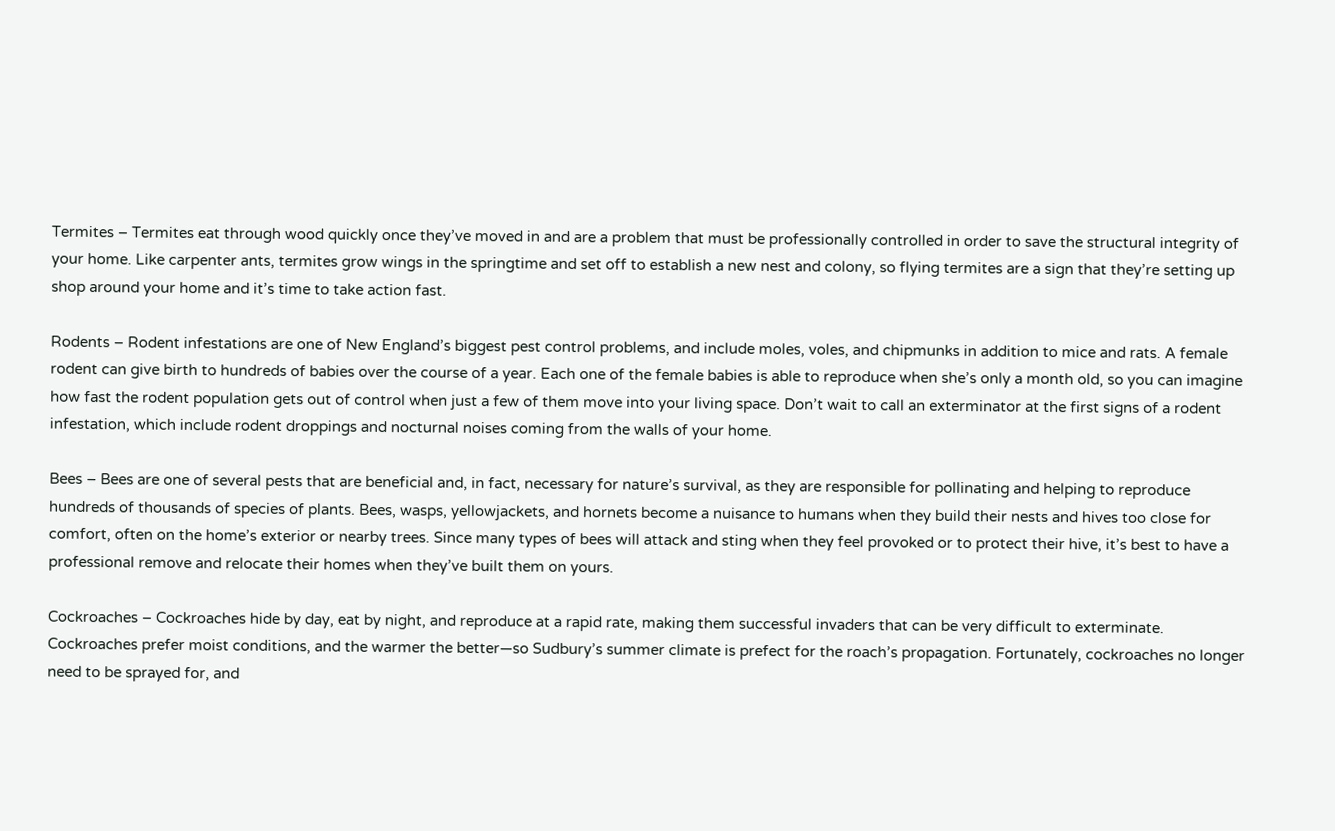Termites – Termites eat through wood quickly once they’ve moved in and are a problem that must be professionally controlled in order to save the structural integrity of your home. Like carpenter ants, termites grow wings in the springtime and set off to establish a new nest and colony, so flying termites are a sign that they’re setting up shop around your home and it’s time to take action fast.

Rodents – Rodent infestations are one of New England’s biggest pest control problems, and include moles, voles, and chipmunks in addition to mice and rats. A female rodent can give birth to hundreds of babies over the course of a year. Each one of the female babies is able to reproduce when she’s only a month old, so you can imagine how fast the rodent population gets out of control when just a few of them move into your living space. Don’t wait to call an exterminator at the first signs of a rodent infestation, which include rodent droppings and nocturnal noises coming from the walls of your home.

Bees – Bees are one of several pests that are beneficial and, in fact, necessary for nature’s survival, as they are responsible for pollinating and helping to reproduce hundreds of thousands of species of plants. Bees, wasps, yellowjackets, and hornets become a nuisance to humans when they build their nests and hives too close for comfort, often on the home’s exterior or nearby trees. Since many types of bees will attack and sting when they feel provoked or to protect their hive, it’s best to have a professional remove and relocate their homes when they’ve built them on yours.

Cockroaches – Cockroaches hide by day, eat by night, and reproduce at a rapid rate, making them successful invaders that can be very difficult to exterminate. Cockroaches prefer moist conditions, and the warmer the better—so Sudbury’s summer climate is prefect for the roach’s propagation. Fortunately, cockroaches no longer need to be sprayed for, and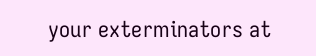your exterminators at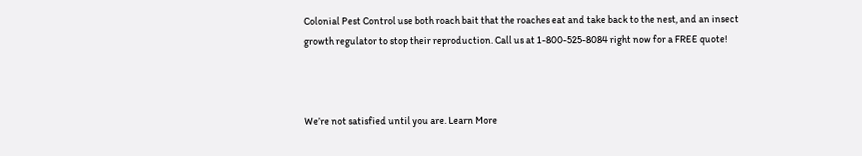Colonial Pest Control use both roach bait that the roaches eat and take back to the nest, and an insect growth regulator to stop their reproduction. Call us at 1-800-525-8084 right now for a FREE quote!



We’re not satisfied until you are. Learn More